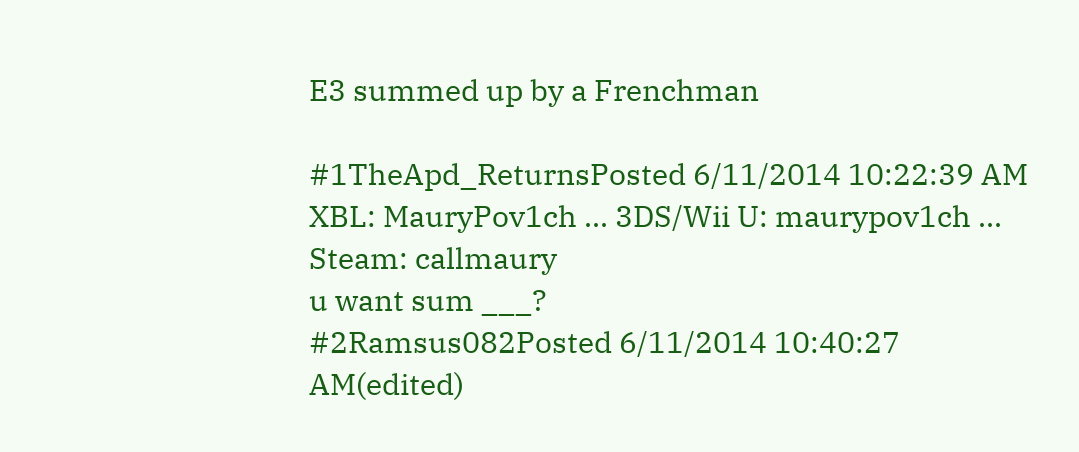E3 summed up by a Frenchman

#1TheApd_ReturnsPosted 6/11/2014 10:22:39 AM
XBL: MauryPov1ch ... 3DS/Wii U: maurypov1ch ... Steam: callmaury
u want sum ___?
#2Ramsus082Posted 6/11/2014 10:40:27 AM(edited)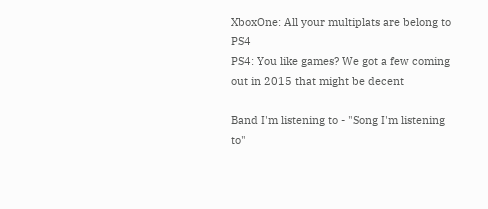XboxOne: All your multiplats are belong to PS4
PS4: You like games? We got a few coming out in 2015 that might be decent

Band I'm listening to - "Song I'm listening to"